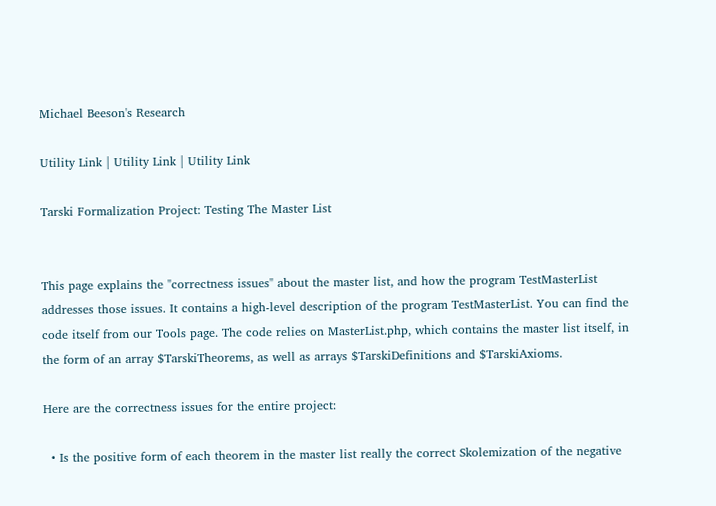Michael Beeson's Research

Utility Link | Utility Link | Utility Link

Tarski Formalization Project: Testing The Master List


This page explains the "correctness issues" about the master list, and how the program TestMasterList addresses those issues. It contains a high-level description of the program TestMasterList. You can find the code itself from our Tools page. The code relies on MasterList.php, which contains the master list itself, in the form of an array $TarskiTheorems, as well as arrays $TarskiDefinitions and $TarskiAxioms.

Here are the correctness issues for the entire project:

  • Is the positive form of each theorem in the master list really the correct Skolemization of the negative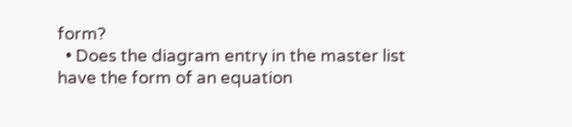form?
  • Does the diagram entry in the master list have the form of an equation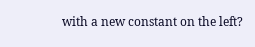with a new constant on the left?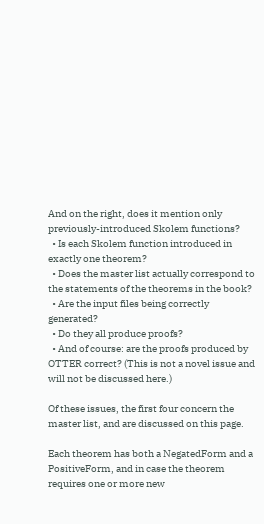And on the right, does it mention only previously-introduced Skolem functions?
  • Is each Skolem function introduced in exactly one theorem?
  • Does the master list actually correspond to the statements of the theorems in the book?
  • Are the input files being correctly generated?
  • Do they all produce proofs?
  • And of course: are the proofs produced by OTTER correct? (This is not a novel issue and will not be discussed here.)

Of these issues, the first four concern the master list, and are discussed on this page.

Each theorem has both a NegatedForm and a PositiveForm, and in case the theorem requires one or more new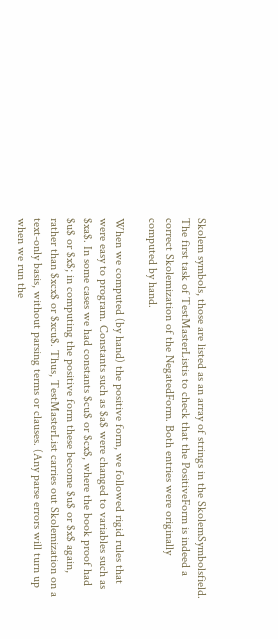Skolem symbols, those are listed as an array of strings in the SkolemSymbolsfield. The first task of TestMasterListis to check that the PositiveForm is indeed a correct Skolemization of the NegatedForm. Both entries were originally computed by hand.

When we computed (by hand) the positive form, we followed rigid rules that were easy to program. Constants such as $a$ were changed to variables such as $xa$. In some cases we had constants $cu$ or $cx$, where the book proof had $u$ or $x$; in computing the positive form these become $u$ or $x$ again, rather than $xcx$ or $xcu$. Thus, TestMasterList carries out Skolemization on a text-only basis, without parsing terms or clauses. (Any parse errors will turn up when we run the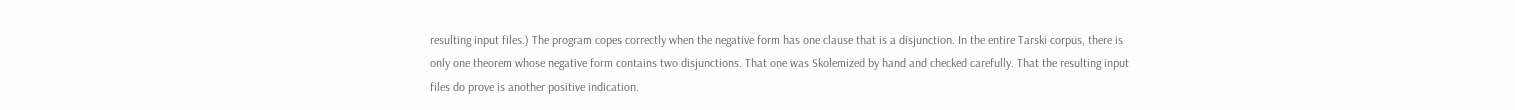resulting input files.) The program copes correctly when the negative form has one clause that is a disjunction. In the entire Tarski corpus, there is only one theorem whose negative form contains two disjunctions. That one was Skolemized by hand and checked carefully. That the resulting input files do prove is another positive indication.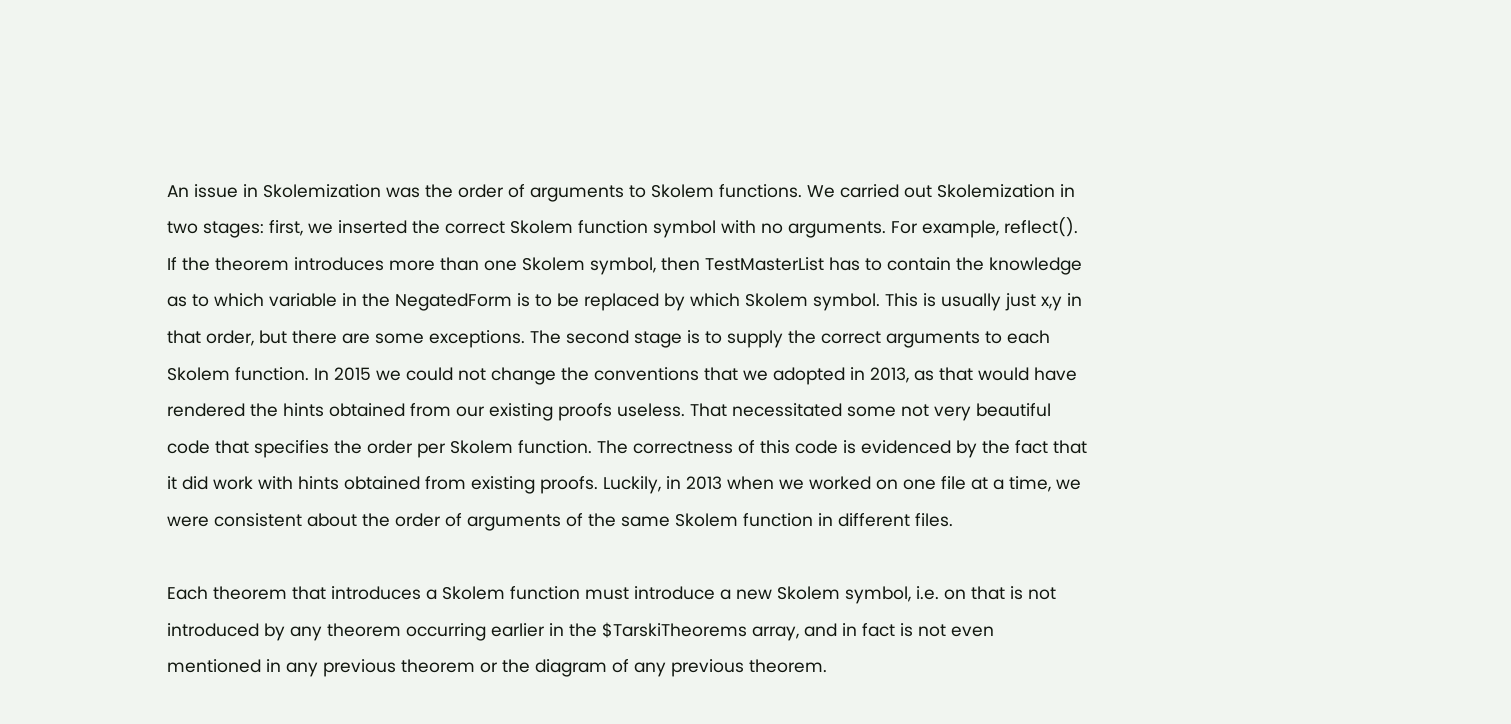An issue in Skolemization was the order of arguments to Skolem functions. We carried out Skolemization in two stages: first, we inserted the correct Skolem function symbol with no arguments. For example, reflect(). If the theorem introduces more than one Skolem symbol, then TestMasterList has to contain the knowledge as to which variable in the NegatedForm is to be replaced by which Skolem symbol. This is usually just x,y in that order, but there are some exceptions. The second stage is to supply the correct arguments to each Skolem function. In 2015 we could not change the conventions that we adopted in 2013, as that would have rendered the hints obtained from our existing proofs useless. That necessitated some not very beautiful code that specifies the order per Skolem function. The correctness of this code is evidenced by the fact that it did work with hints obtained from existing proofs. Luckily, in 2013 when we worked on one file at a time, we were consistent about the order of arguments of the same Skolem function in different files.

Each theorem that introduces a Skolem function must introduce a new Skolem symbol, i.e. on that is not introduced by any theorem occurring earlier in the $TarskiTheorems array, and in fact is not even mentioned in any previous theorem or the diagram of any previous theorem.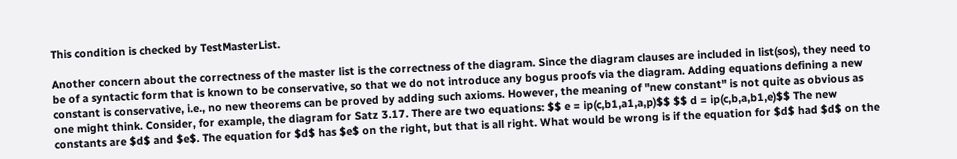This condition is checked by TestMasterList.

Another concern about the correctness of the master list is the correctness of the diagram. Since the diagram clauses are included in list(sos), they need to be of a syntactic form that is known to be conservative, so that we do not introduce any bogus proofs via the diagram. Adding equations defining a new constant is conservative, i.e., no new theorems can be proved by adding such axioms. However, the meaning of "new constant" is not quite as obvious as one might think. Consider, for example, the diagram for Satz 3.17. There are two equations: $$ e = ip(c,b1,a1,a,p)$$ $$ d = ip(c,b,a,b1,e)$$ The new constants are $d$ and $e$. The equation for $d$ has $e$ on the right, but that is all right. What would be wrong is if the equation for $d$ had $d$ on the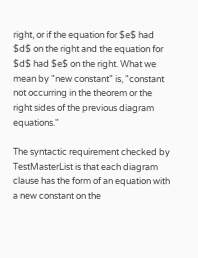right, or if the equation for $e$ had $d$ on the right and the equation for $d$ had $e$ on the right. What we mean by "new constant" is, "constant not occurring in the theorem or the right sides of the previous diagram equations."

The syntactic requirement checked by TestMasterList is that each diagram clause has the form of an equation with a new constant on the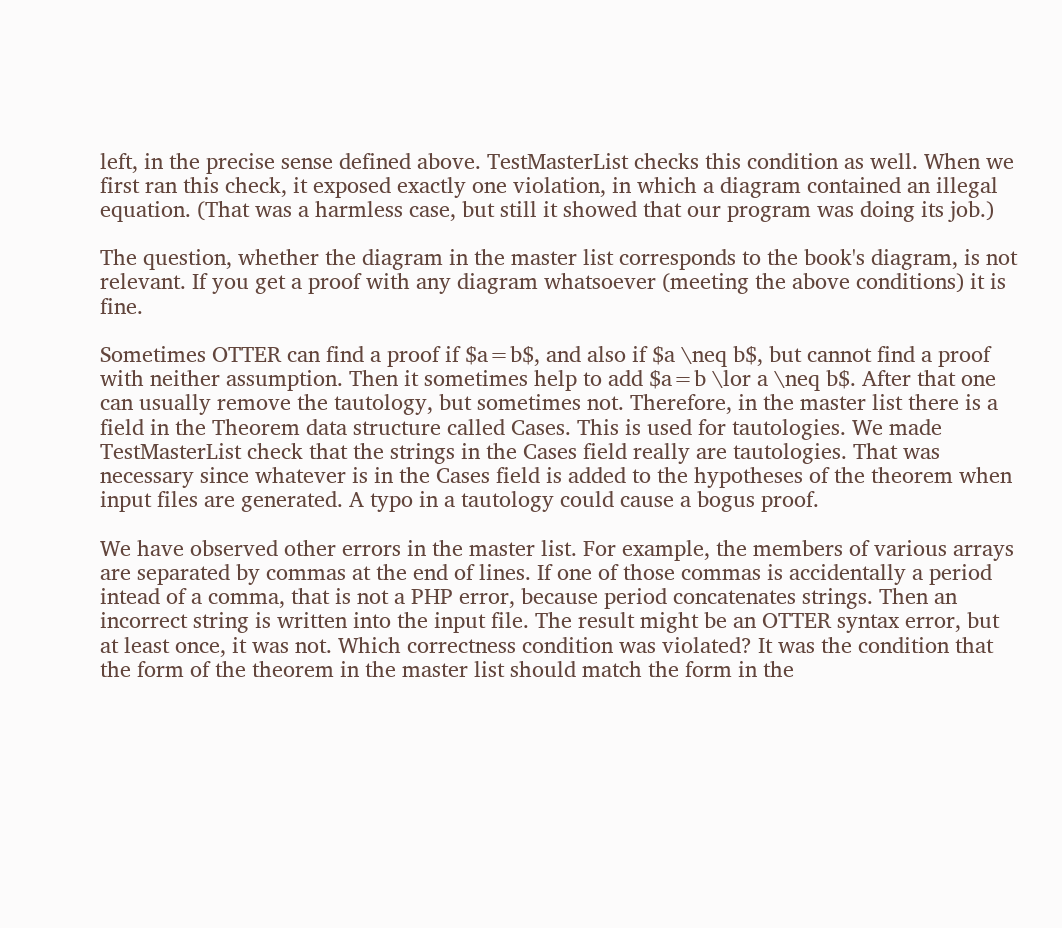left, in the precise sense defined above. TestMasterList checks this condition as well. When we first ran this check, it exposed exactly one violation, in which a diagram contained an illegal equation. (That was a harmless case, but still it showed that our program was doing its job.)

The question, whether the diagram in the master list corresponds to the book's diagram, is not relevant. If you get a proof with any diagram whatsoever (meeting the above conditions) it is fine.

Sometimes OTTER can find a proof if $a=b$, and also if $a \neq b$, but cannot find a proof with neither assumption. Then it sometimes help to add $a=b \lor a \neq b$. After that one can usually remove the tautology, but sometimes not. Therefore, in the master list there is a field in the Theorem data structure called Cases. This is used for tautologies. We made TestMasterList check that the strings in the Cases field really are tautologies. That was necessary since whatever is in the Cases field is added to the hypotheses of the theorem when input files are generated. A typo in a tautology could cause a bogus proof.

We have observed other errors in the master list. For example, the members of various arrays are separated by commas at the end of lines. If one of those commas is accidentally a period intead of a comma, that is not a PHP error, because period concatenates strings. Then an incorrect string is written into the input file. The result might be an OTTER syntax error, but at least once, it was not. Which correctness condition was violated? It was the condition that the form of the theorem in the master list should match the form in the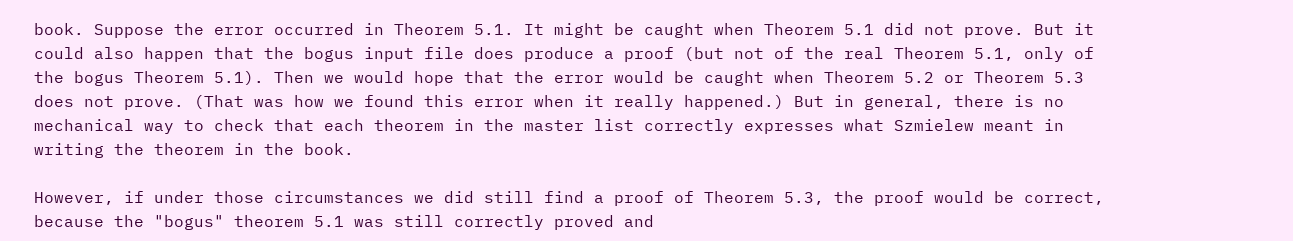book. Suppose the error occurred in Theorem 5.1. It might be caught when Theorem 5.1 did not prove. But it could also happen that the bogus input file does produce a proof (but not of the real Theorem 5.1, only of the bogus Theorem 5.1). Then we would hope that the error would be caught when Theorem 5.2 or Theorem 5.3 does not prove. (That was how we found this error when it really happened.) But in general, there is no mechanical way to check that each theorem in the master list correctly expresses what Szmielew meant in writing the theorem in the book.

However, if under those circumstances we did still find a proof of Theorem 5.3, the proof would be correct, because the "bogus" theorem 5.1 was still correctly proved and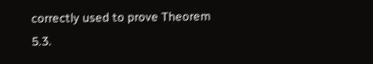correctly used to prove Theorem 5.3.